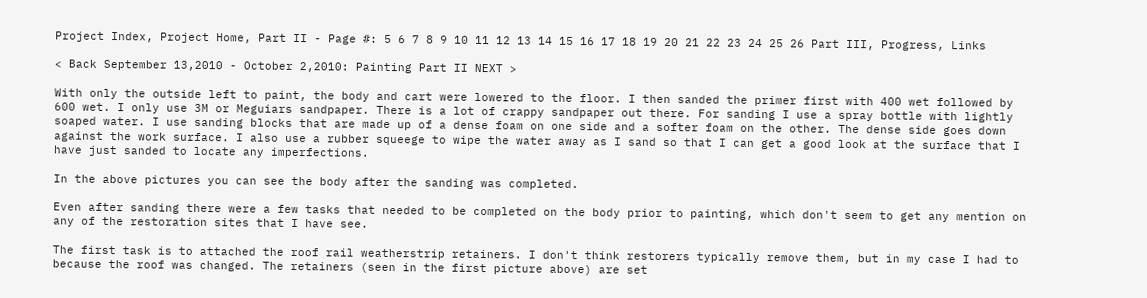Project Index, Project Home, Part II - Page #: 5 6 7 8 9 10 11 12 13 14 15 16 17 18 19 20 21 22 23 24 25 26 Part III, Progress, Links

< Back September 13,2010 - October 2,2010: Painting Part II NEXT >

With only the outside left to paint, the body and cart were lowered to the floor. I then sanded the primer first with 400 wet followed by 600 wet. I only use 3M or Meguiars sandpaper. There is a lot of crappy sandpaper out there. For sanding I use a spray bottle with lightly soaped water. I use sanding blocks that are made up of a dense foam on one side and a softer foam on the other. The dense side goes down against the work surface. I also use a rubber squeege to wipe the water away as I sand so that I can get a good look at the surface that I have just sanded to locate any imperfections.

In the above pictures you can see the body after the sanding was completed.

Even after sanding there were a few tasks that needed to be completed on the body prior to painting, which don't seem to get any mention on any of the restoration sites that I have see.

The first task is to attached the roof rail weatherstrip retainers. I don't think restorers typically remove them, but in my case I had to because the roof was changed. The retainers (seen in the first picture above) are set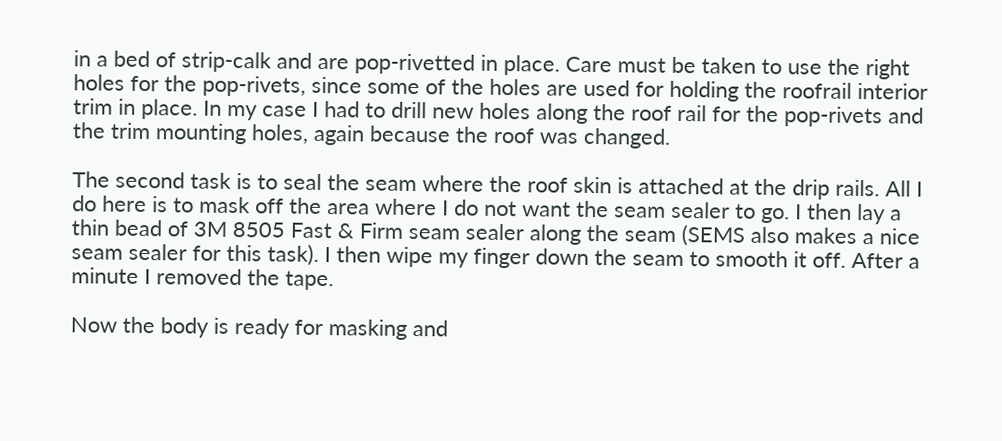in a bed of strip-calk and are pop-rivetted in place. Care must be taken to use the right holes for the pop-rivets, since some of the holes are used for holding the roofrail interior trim in place. In my case I had to drill new holes along the roof rail for the pop-rivets and the trim mounting holes, again because the roof was changed.

The second task is to seal the seam where the roof skin is attached at the drip rails. All I do here is to mask off the area where I do not want the seam sealer to go. I then lay a thin bead of 3M 8505 Fast & Firm seam sealer along the seam (SEMS also makes a nice seam sealer for this task). I then wipe my finger down the seam to smooth it off. After a minute I removed the tape.

Now the body is ready for masking and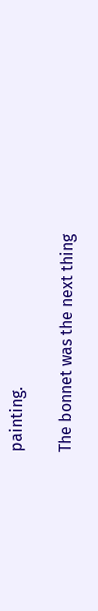painting.

The bonnet was the next thing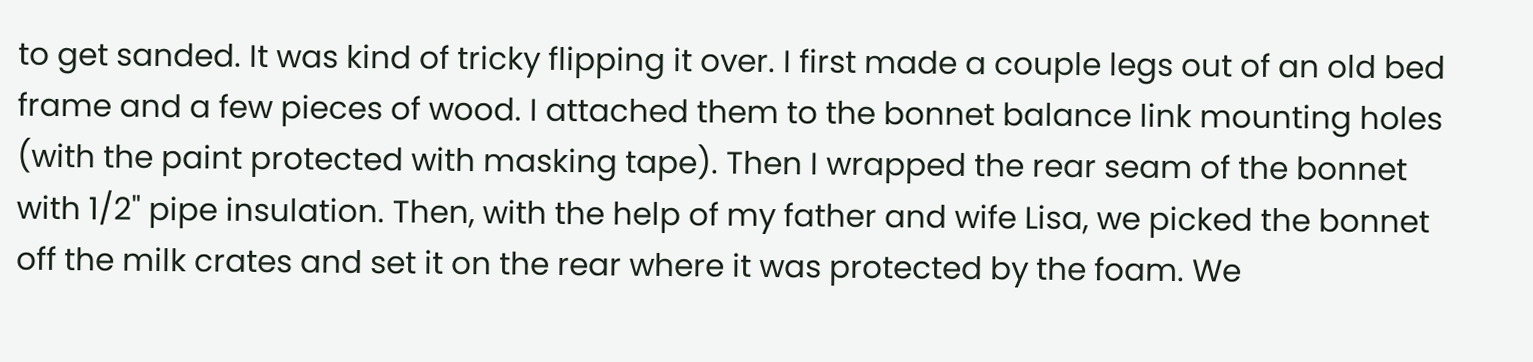to get sanded. It was kind of tricky flipping it over. I first made a couple legs out of an old bed frame and a few pieces of wood. I attached them to the bonnet balance link mounting holes (with the paint protected with masking tape). Then I wrapped the rear seam of the bonnet with 1/2" pipe insulation. Then, with the help of my father and wife Lisa, we picked the bonnet off the milk crates and set it on the rear where it was protected by the foam. We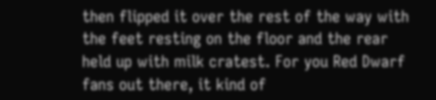then flipped it over the rest of the way with the feet resting on the floor and the rear held up with milk cratest. For you Red Dwarf fans out there, it kind of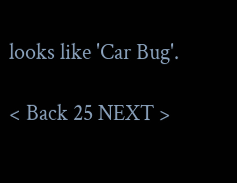looks like 'Car Bug'.

< Back 25 NEXT >